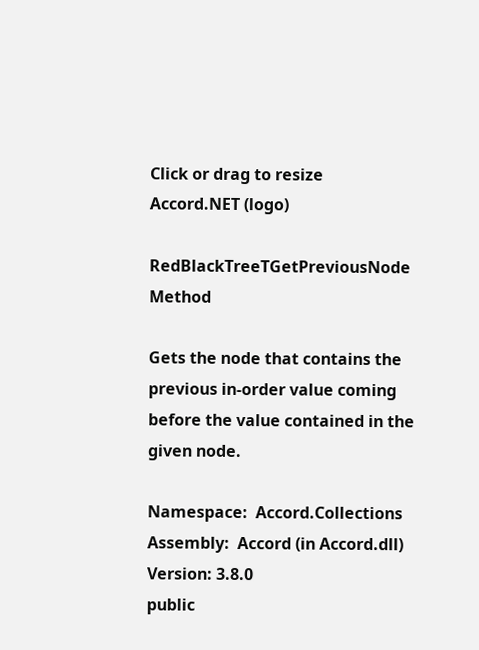Click or drag to resize
Accord.NET (logo)

RedBlackTreeTGetPreviousNode Method

Gets the node that contains the previous in-order value coming before the value contained in the given node.

Namespace:  Accord.Collections
Assembly:  Accord (in Accord.dll) Version: 3.8.0
public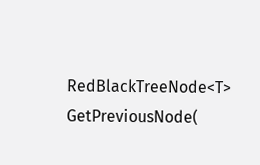RedBlackTreeNode<T> GetPreviousNode(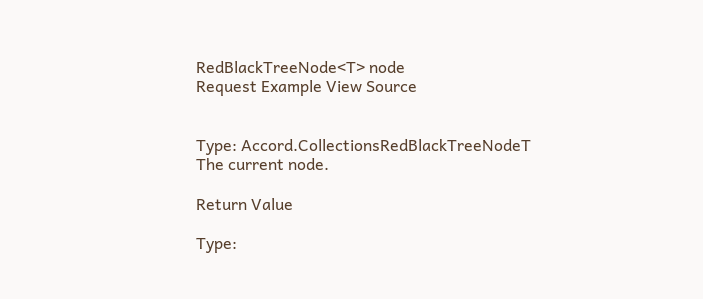RedBlackTreeNode<T> node
Request Example View Source


Type: Accord.CollectionsRedBlackTreeNodeT
The current node.

Return Value

Type: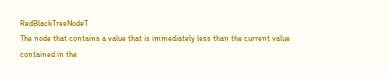RedBlackTreeNodeT
The node that contains a value that is immediately less than the current value contained in the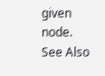given node.
See Also